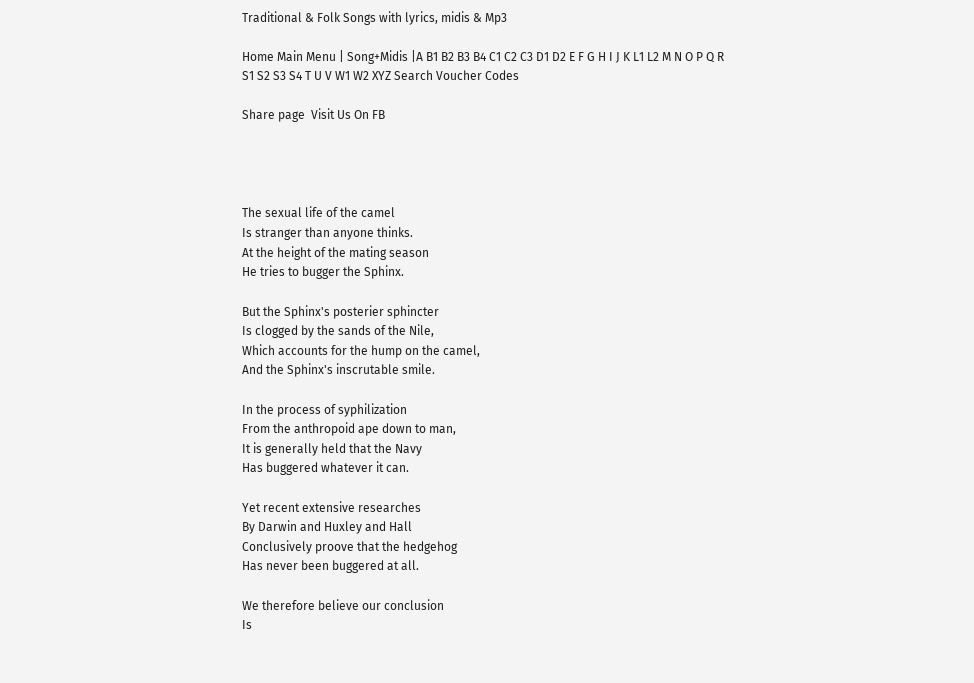Traditional & Folk Songs with lyrics, midis & Mp3

Home Main Menu | Song+Midis |A B1 B2 B3 B4 C1 C2 C3 D1 D2 E F G H I J K L1 L2 M N O P Q R S1 S2 S3 S4 T U V W1 W2 XYZ Search Voucher Codes

Share page  Visit Us On FB




The sexual life of the camel
Is stranger than anyone thinks.
At the height of the mating season
He tries to bugger the Sphinx.

But the Sphinx's posterier sphincter
Is clogged by the sands of the Nile,
Which accounts for the hump on the camel,
And the Sphinx's inscrutable smile.

In the process of syphilization
From the anthropoid ape down to man,
It is generally held that the Navy
Has buggered whatever it can.

Yet recent extensive researches
By Darwin and Huxley and Hall
Conclusively proove that the hedgehog
Has never been buggered at all.

We therefore believe our conclusion
Is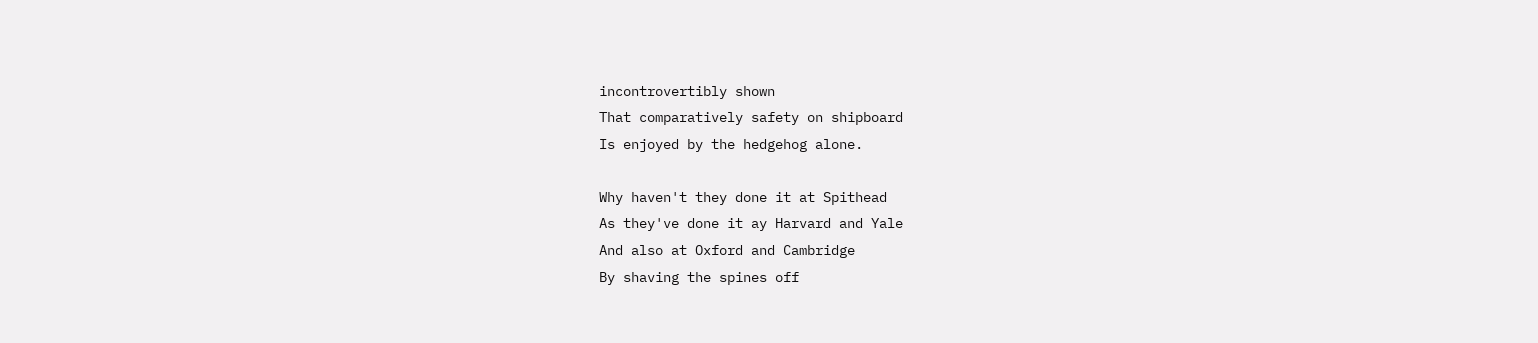incontrovertibly shown
That comparatively safety on shipboard
Is enjoyed by the hedgehog alone.

Why haven't they done it at Spithead
As they've done it ay Harvard and Yale
And also at Oxford and Cambridge
By shaving the spines off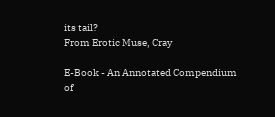its tail?
From Erotic Muse, Cray

E-Book - An Annotated Compendium of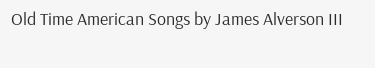Old Time American Songs by James Alverson III